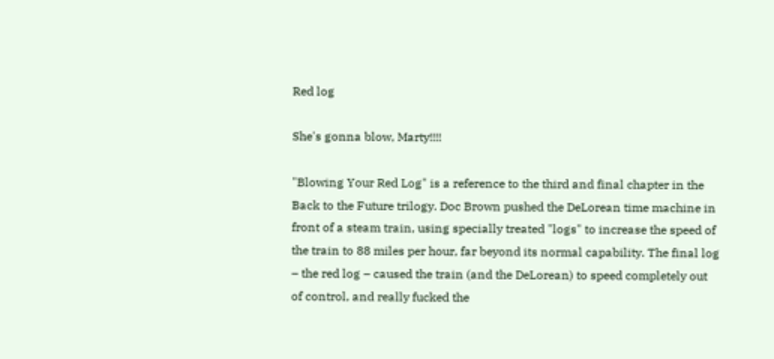Red log

She's gonna blow, Marty!!!!

"Blowing Your Red Log" is a reference to the third and final chapter in the Back to the Future trilogy. Doc Brown pushed the DeLorean time machine in front of a steam train, using specially treated "logs" to increase the speed of the train to 88 miles per hour, far beyond its normal capability. The final log – the red log – caused the train (and the DeLorean) to speed completely out of control, and really fucked the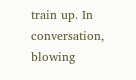train up. In conversation, blowing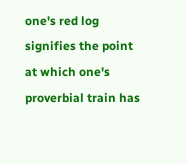one's red log signifies the point at which one's proverbial train has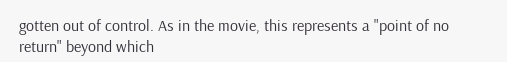gotten out of control. As in the movie, this represents a "point of no return" beyond which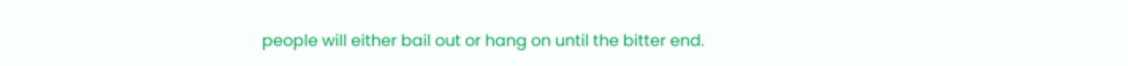people will either bail out or hang on until the bitter end.